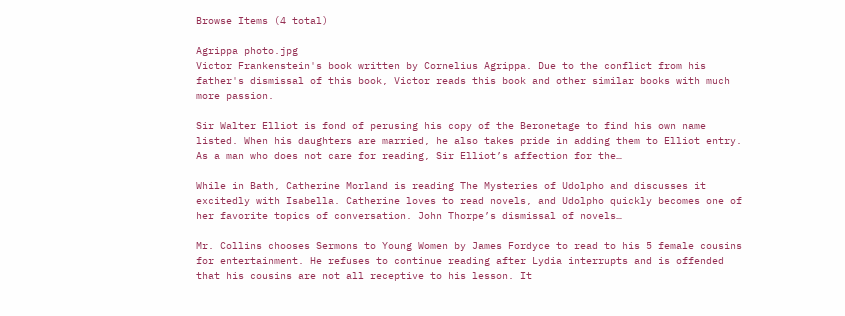Browse Items (4 total)

Agrippa photo.jpg
Victor Frankenstein's book written by Cornelius Agrippa. Due to the conflict from his father's dismissal of this book, Victor reads this book and other similar books with much more passion.

Sir Walter Elliot is fond of perusing his copy of the Beronetage to find his own name listed. When his daughters are married, he also takes pride in adding them to Elliot entry. As a man who does not care for reading, Sir Elliot’s affection for the…

While in Bath, Catherine Morland is reading The Mysteries of Udolpho and discusses it excitedly with Isabella. Catherine loves to read novels, and Udolpho quickly becomes one of her favorite topics of conversation. John Thorpe’s dismissal of novels…

Mr. Collins chooses Sermons to Young Women by James Fordyce to read to his 5 female cousins for entertainment. He refuses to continue reading after Lydia interrupts and is offended that his cousins are not all receptive to his lesson. It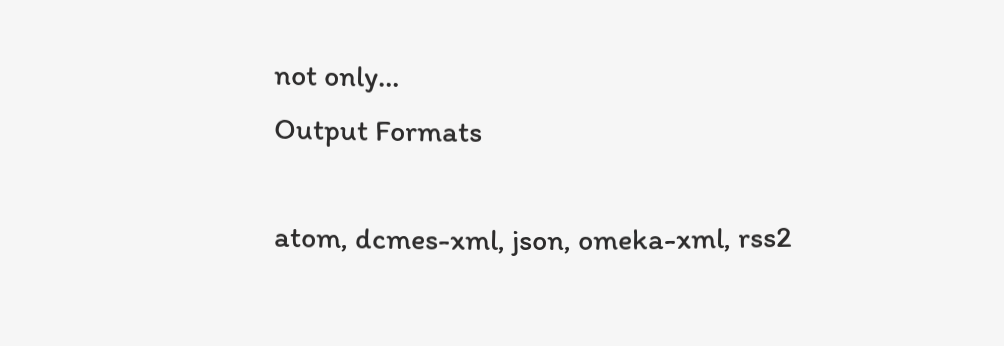not only…
Output Formats

atom, dcmes-xml, json, omeka-xml, rss2